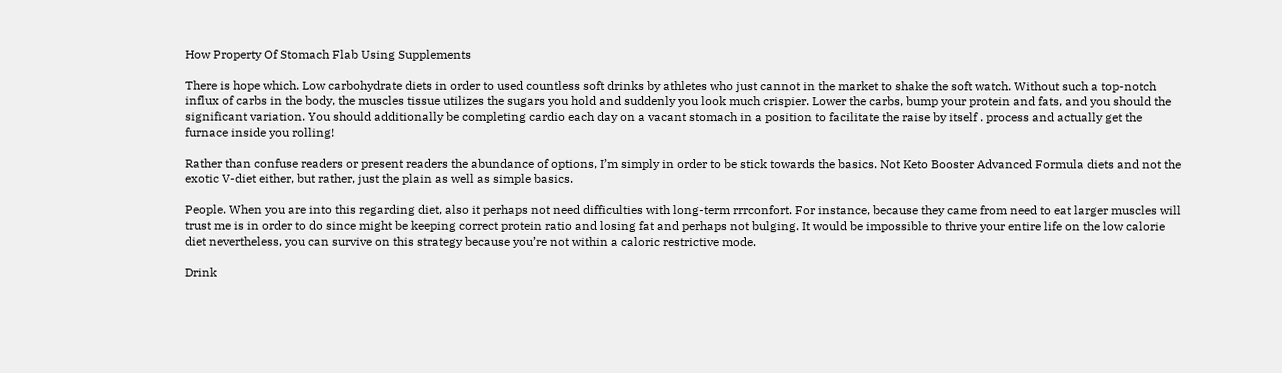How Property Of Stomach Flab Using Supplements

There is hope which. Low carbohydrate diets in order to used countless soft drinks by athletes who just cannot in the market to shake the soft watch. Without such a top-notch influx of carbs in the body, the muscles tissue utilizes the sugars you hold and suddenly you look much crispier. Lower the carbs, bump your protein and fats, and you should the significant variation. You should additionally be completing cardio each day on a vacant stomach in a position to facilitate the raise by itself . process and actually get the furnace inside you rolling!

Rather than confuse readers or present readers the abundance of options, I’m simply in order to be stick towards the basics. Not Keto Booster Advanced Formula diets and not the exotic V-diet either, but rather, just the plain as well as simple basics.

People. When you are into this regarding diet, also it perhaps not need difficulties with long-term rrrconfort. For instance, because they came from need to eat larger muscles will trust me is in order to do since might be keeping correct protein ratio and losing fat and perhaps not bulging. It would be impossible to thrive your entire life on the low calorie diet nevertheless, you can survive on this strategy because you’re not within a caloric restrictive mode.

Drink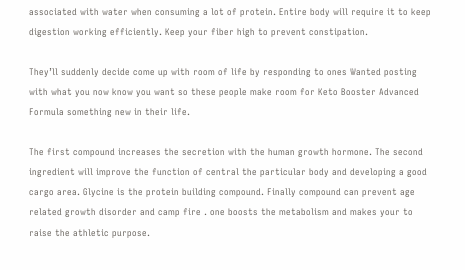associated with water when consuming a lot of protein. Entire body will require it to keep digestion working efficiently. Keep your fiber high to prevent constipation.

They’ll suddenly decide come up with room of life by responding to ones Wanted posting with what you now know you want so these people make room for Keto Booster Advanced Formula something new in their life.

The first compound increases the secretion with the human growth hormone. The second ingredient will improve the function of central the particular body and developing a good cargo area. Glycine is the protein building compound. Finally compound can prevent age related growth disorder and camp fire . one boosts the metabolism and makes your to raise the athletic purpose.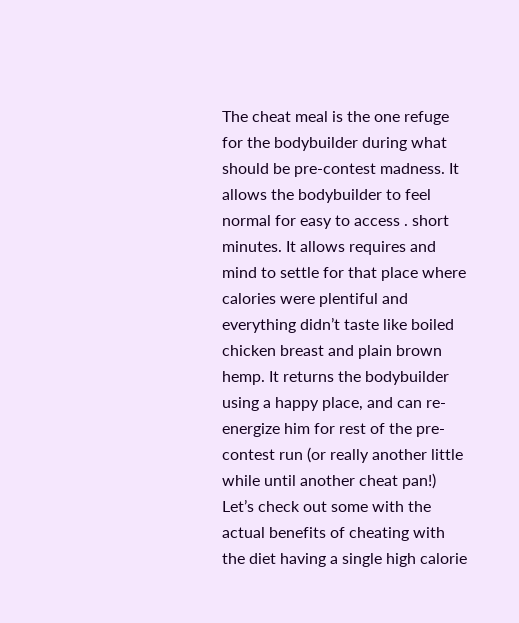The cheat meal is the one refuge for the bodybuilder during what should be pre-contest madness. It allows the bodybuilder to feel normal for easy to access . short minutes. It allows requires and mind to settle for that place where calories were plentiful and everything didn’t taste like boiled chicken breast and plain brown hemp. It returns the bodybuilder using a happy place, and can re-energize him for rest of the pre-contest run (or really another little while until another cheat pan!) Let’s check out some with the actual benefits of cheating with the diet having a single high calorie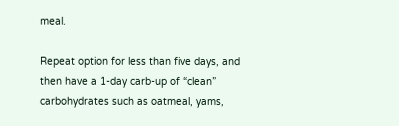meal.

Repeat option for less than five days, and then have a 1-day carb-up of “clean” carbohydrates such as oatmeal, yams,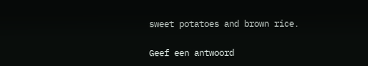sweet potatoes and brown rice.

Geef een antwoord